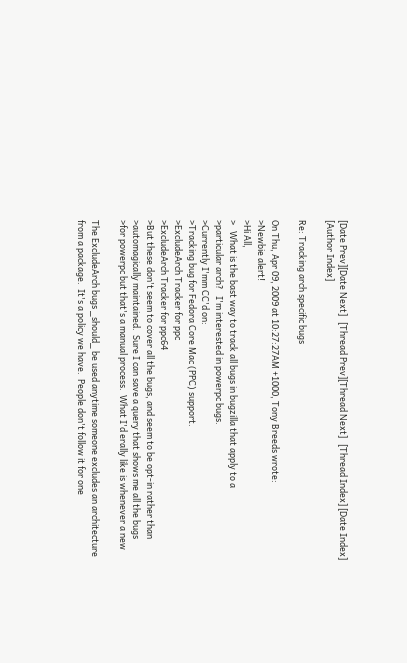[Date Prev][Date Next]   [Thread Prev][Thread Next]   [Thread Index] [Date Index] [Author Index]

Re: Tracking arch specific bugs

On Thu, Apr 09, 2009 at 10:27:27AM +1000, Tony Breeds wrote:
>Newbie alert!
>Hi All,
>   What is the bast way to track all bugs in bugzilla that apply to a
>particular arch?   I'm interested in powerpc bugs.
>Currently I'mm CC'd on:
>Tracking bug for Fedora Core Mac (PPC) support.
>ExcludeArch Tracker for ppc
>ExcludeArch Tracker for ppc64
>But these don't seem to cover all the bugs, and seem to be opt-in rather than
>automagically maintained.  Sure I can save a query that shows me all the bugs
>for powerpc but that's a manual process.  What I'd erally like is whenever a new

The ExcludeArch bugs _should_ be used anytime someone excludes an architecture
from a package.  It's a policy we have.  People don't follow it for one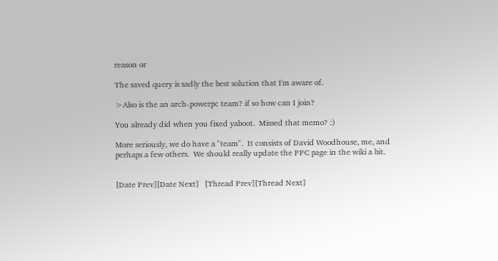reason or

The saved query is sadly the best solution that I'm aware of.

>Also is the an arch-powerpc team? if so how can I join?

You already did when you fixed yaboot.  Missed that memo? :)

More seriously, we do have a "team".  It consists of David Woodhouse, me, and
perhaps a few others.  We should really update the PPC page in the wiki a bit.


[Date Prev][Date Next]   [Thread Prev][Thread Next]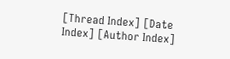[Thread Index] [Date Index] [Author Index]